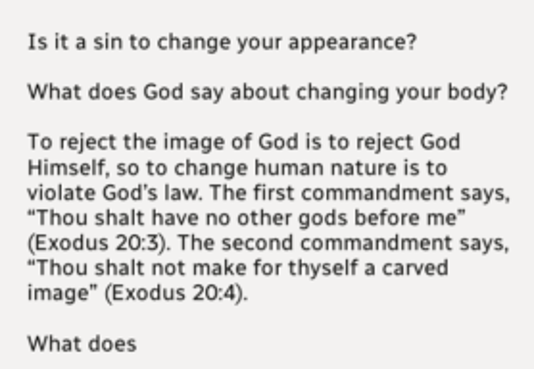Is it a sin to change your appearance?

What does God say about changing your body?

To reject the image of God is to reject God Himself, so to change human nature is to violate God’s law. The first commandment says, “Thou shalt have no other gods before me” (Exodus 20:3). The second commandment says, “Thou shalt not make for thyself a carved image” (Exodus 20:4).

What does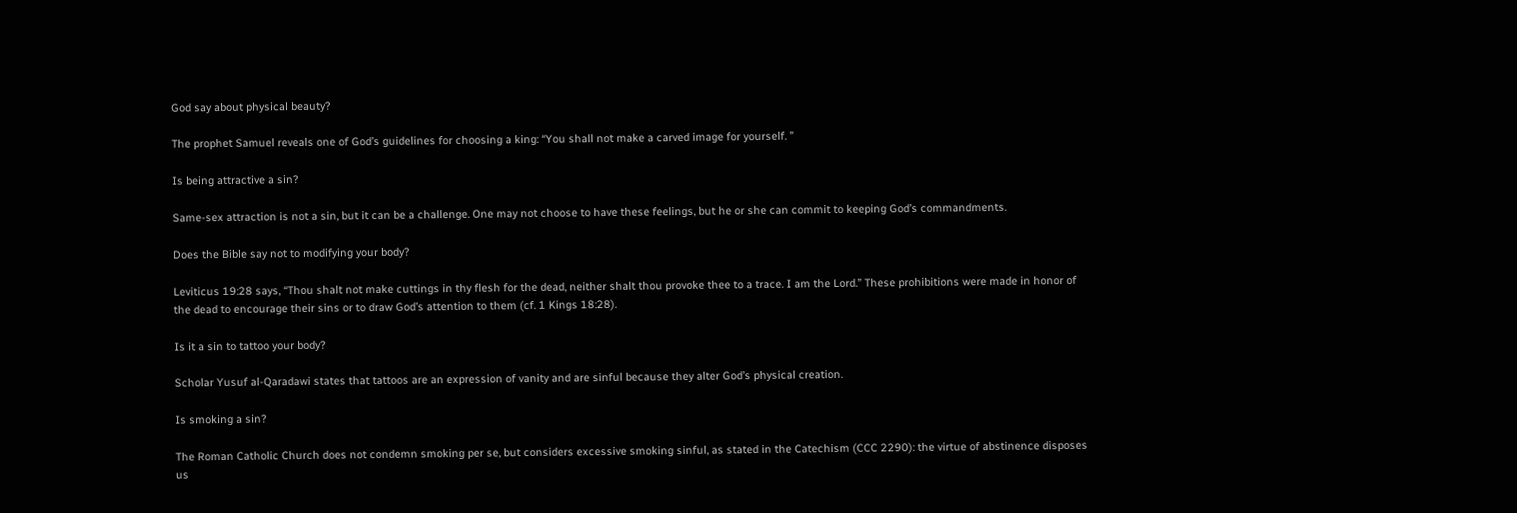God say about physical beauty?

The prophet Samuel reveals one of God’s guidelines for choosing a king: “You shall not make a carved image for yourself. ”

Is being attractive a sin?

Same-sex attraction is not a sin, but it can be a challenge. One may not choose to have these feelings, but he or she can commit to keeping God’s commandments.

Does the Bible say not to modifying your body?

Leviticus 19:28 says, “Thou shalt not make cuttings in thy flesh for the dead, neither shalt thou provoke thee to a trace. I am the Lord.” These prohibitions were made in honor of the dead to encourage their sins or to draw God’s attention to them (cf. 1 Kings 18:28).

Is it a sin to tattoo your body?

Scholar Yusuf al-Qaradawi states that tattoos are an expression of vanity and are sinful because they alter God’s physical creation.

Is smoking a sin?

The Roman Catholic Church does not condemn smoking per se, but considers excessive smoking sinful, as stated in the Catechism (CCC 2290): the virtue of abstinence disposes us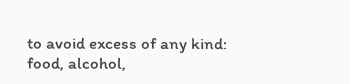to avoid excess of any kind: food, alcohol,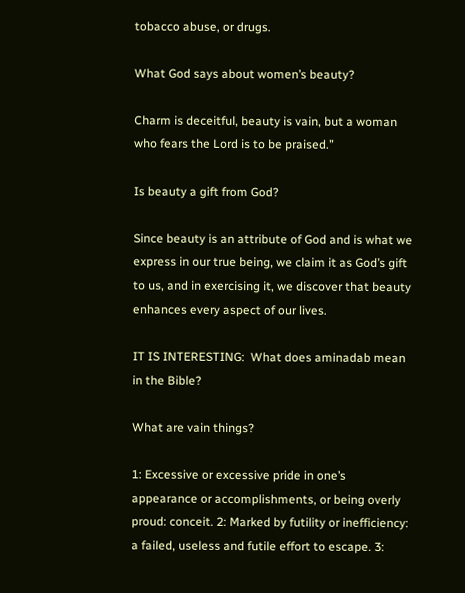tobacco abuse, or drugs.

What God says about women’s beauty?

Charm is deceitful, beauty is vain, but a woman who fears the Lord is to be praised.”

Is beauty a gift from God?

Since beauty is an attribute of God and is what we express in our true being, we claim it as God’s gift to us, and in exercising it, we discover that beauty enhances every aspect of our lives.

IT IS INTERESTING:  What does aminadab mean in the Bible?

What are vain things?

1: Excessive or excessive pride in one’s appearance or accomplishments, or being overly proud: conceit. 2: Marked by futility or inefficiency: a failed, useless and futile effort to escape. 3: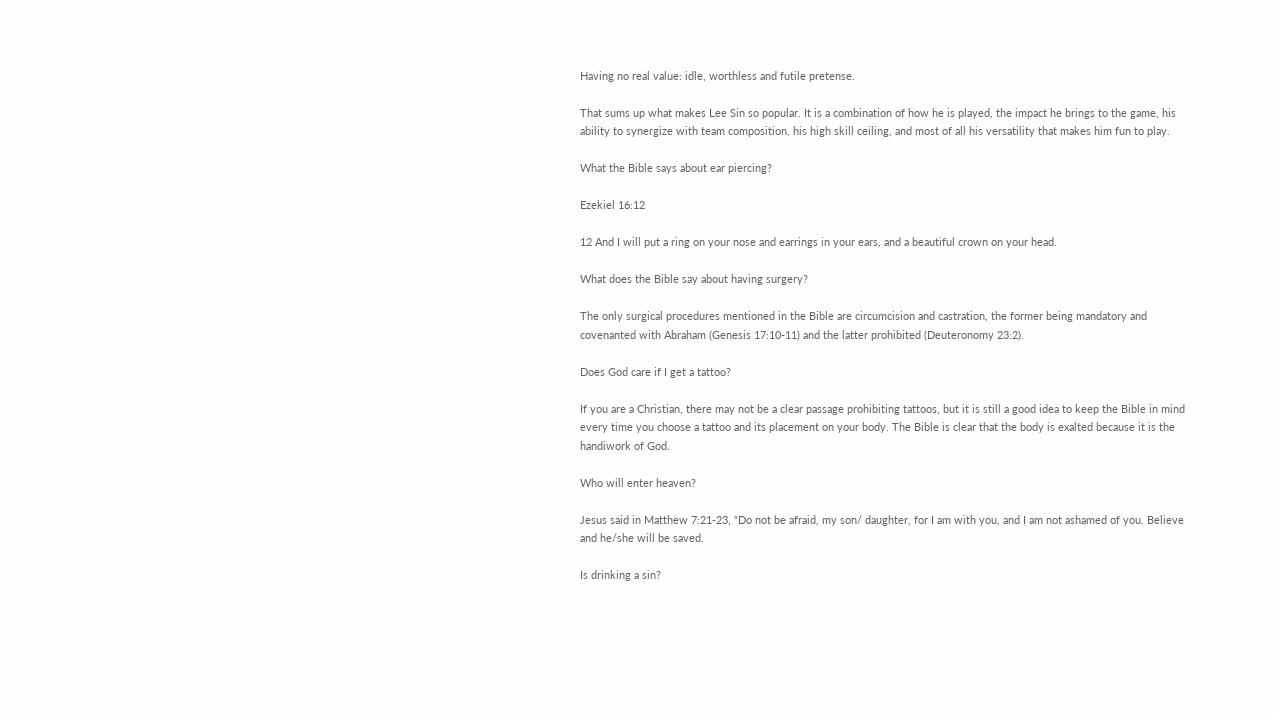Having no real value: idle, worthless and futile pretense.

That sums up what makes Lee Sin so popular. It is a combination of how he is played, the impact he brings to the game, his ability to synergize with team composition, his high skill ceiling, and most of all his versatility that makes him fun to play.

What the Bible says about ear piercing?

Ezekiel 16:12

12 And I will put a ring on your nose and earrings in your ears, and a beautiful crown on your head.

What does the Bible say about having surgery?

The only surgical procedures mentioned in the Bible are circumcision and castration, the former being mandatory and covenanted with Abraham (Genesis 17:10-11) and the latter prohibited (Deuteronomy 23:2).

Does God care if I get a tattoo?

If you are a Christian, there may not be a clear passage prohibiting tattoos, but it is still a good idea to keep the Bible in mind every time you choose a tattoo and its placement on your body. The Bible is clear that the body is exalted because it is the handiwork of God.

Who will enter heaven?

Jesus said in Matthew 7:21-23, “Do not be afraid, my son/ daughter, for I am with you, and I am not ashamed of you. Believe and he/she will be saved.

Is drinking a sin?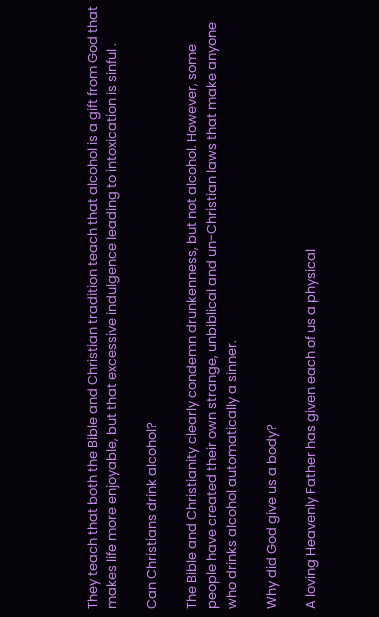They teach that both the Bible and Christian tradition teach that alcohol is a gift from God that makes life more enjoyable, but that excessive indulgence leading to intoxication is sinful .

Can Christians drink alcohol?

The Bible and Christianity clearly condemn drunkenness, but not alcohol. However, some people have created their own strange, unbiblical and un-Christian laws that make anyone who drinks alcohol automatically a sinner.

Why did God give us a body?

A loving Heavenly Father has given each of us a physical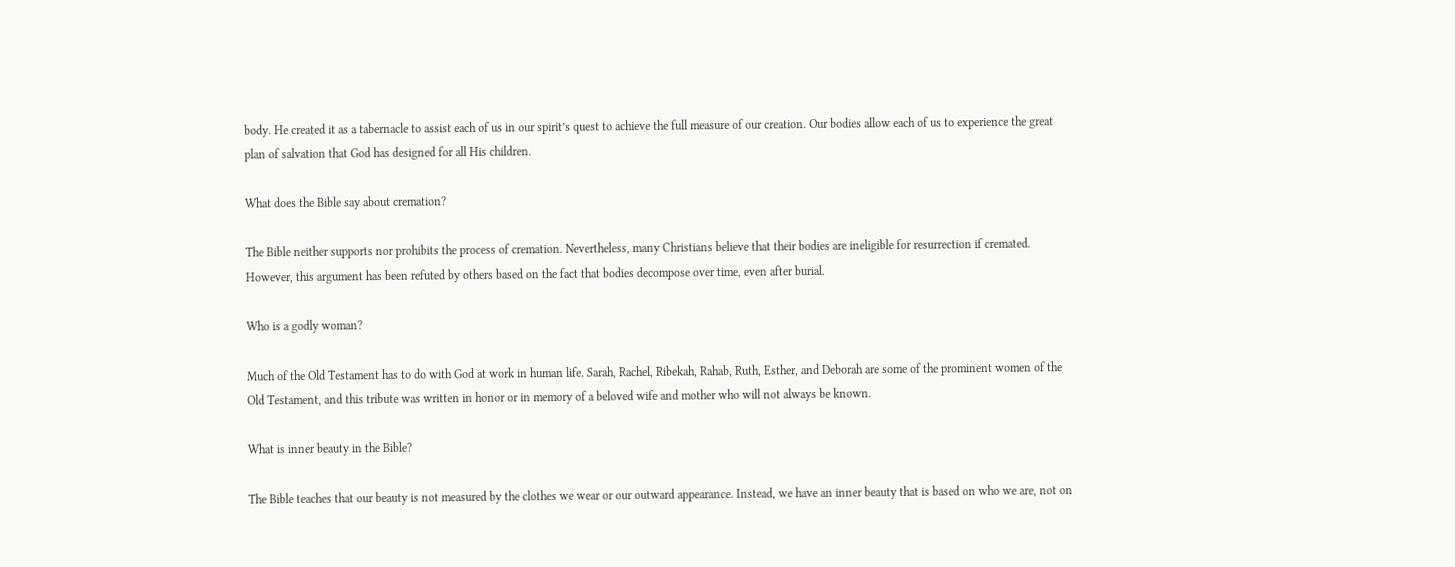body. He created it as a tabernacle to assist each of us in our spirit’s quest to achieve the full measure of our creation. Our bodies allow each of us to experience the great plan of salvation that God has designed for all His children.

What does the Bible say about cremation?

The Bible neither supports nor prohibits the process of cremation. Nevertheless, many Christians believe that their bodies are ineligible for resurrection if cremated. However, this argument has been refuted by others based on the fact that bodies decompose over time, even after burial.

Who is a godly woman?

Much of the Old Testament has to do with God at work in human life. Sarah, Rachel, Ribekah, Rahab, Ruth, Esther, and Deborah are some of the prominent women of the Old Testament, and this tribute was written in honor or in memory of a beloved wife and mother who will not always be known.

What is inner beauty in the Bible?

The Bible teaches that our beauty is not measured by the clothes we wear or our outward appearance. Instead, we have an inner beauty that is based on who we are, not on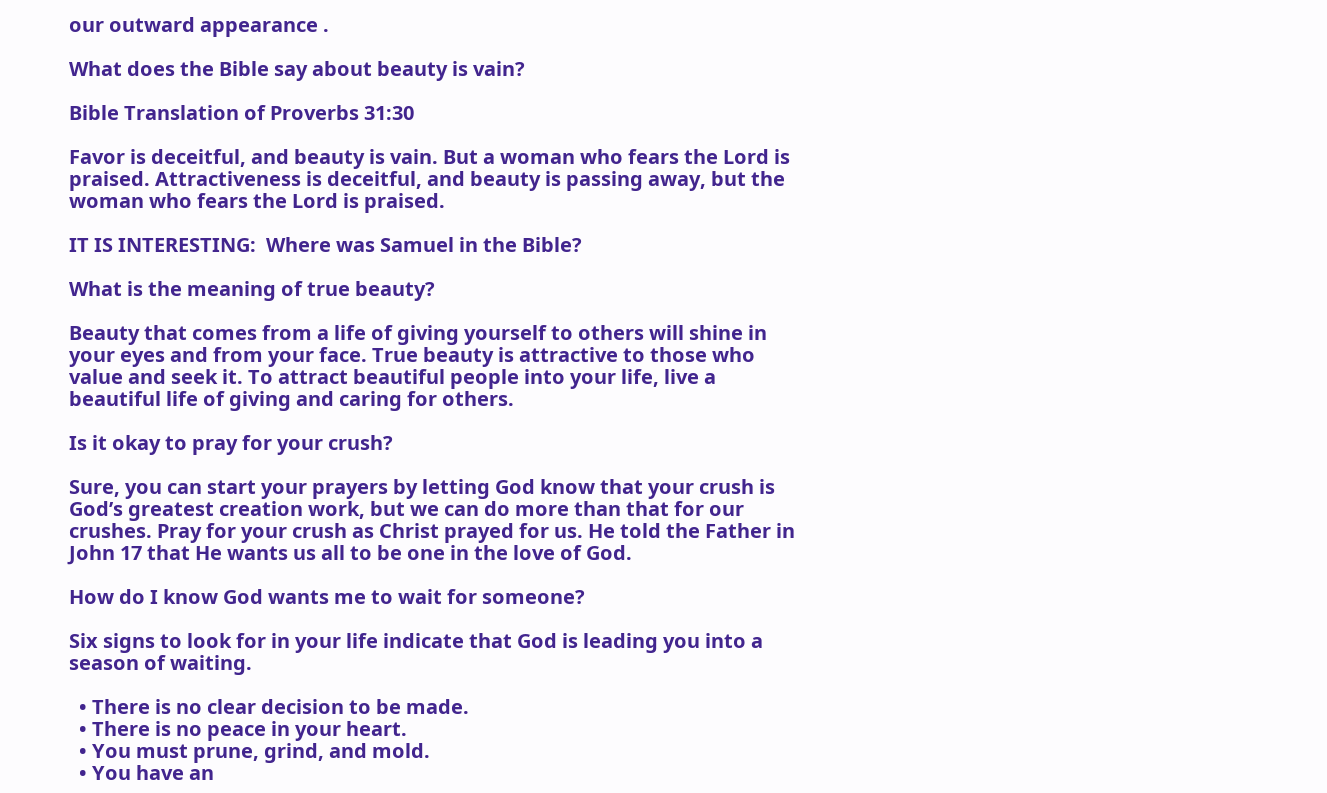our outward appearance .

What does the Bible say about beauty is vain?

Bible Translation of Proverbs 31:30

Favor is deceitful, and beauty is vain. But a woman who fears the Lord is praised. Attractiveness is deceitful, and beauty is passing away, but the woman who fears the Lord is praised.

IT IS INTERESTING:  Where was Samuel in the Bible?

What is the meaning of true beauty?

Beauty that comes from a life of giving yourself to others will shine in your eyes and from your face. True beauty is attractive to those who value and seek it. To attract beautiful people into your life, live a beautiful life of giving and caring for others.

Is it okay to pray for your crush?

Sure, you can start your prayers by letting God know that your crush is God’s greatest creation work, but we can do more than that for our crushes. Pray for your crush as Christ prayed for us. He told the Father in John 17 that He wants us all to be one in the love of God.

How do I know God wants me to wait for someone?

Six signs to look for in your life indicate that God is leading you into a season of waiting.

  • There is no clear decision to be made.
  • There is no peace in your heart.
  • You must prune, grind, and mold.
  • You have an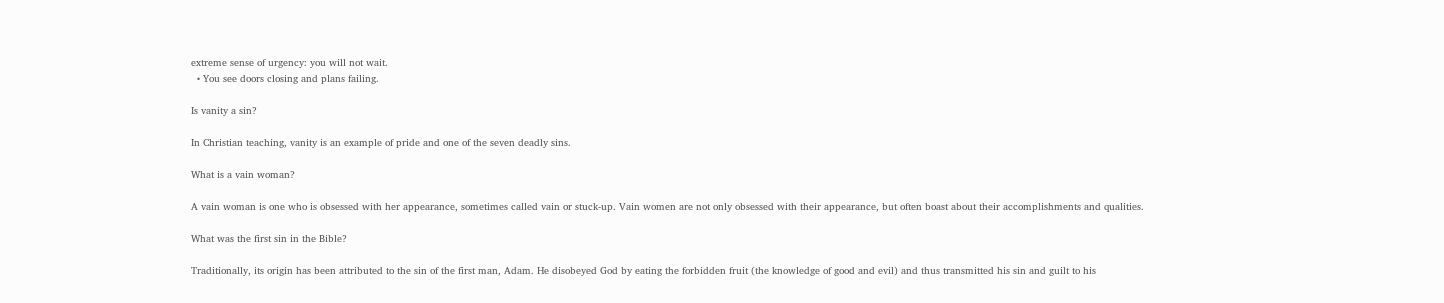extreme sense of urgency: you will not wait.
  • You see doors closing and plans failing.

Is vanity a sin?

In Christian teaching, vanity is an example of pride and one of the seven deadly sins.

What is a vain woman?

A vain woman is one who is obsessed with her appearance, sometimes called vain or stuck-up. Vain women are not only obsessed with their appearance, but often boast about their accomplishments and qualities.

What was the first sin in the Bible?

Traditionally, its origin has been attributed to the sin of the first man, Adam. He disobeyed God by eating the forbidden fruit (the knowledge of good and evil) and thus transmitted his sin and guilt to his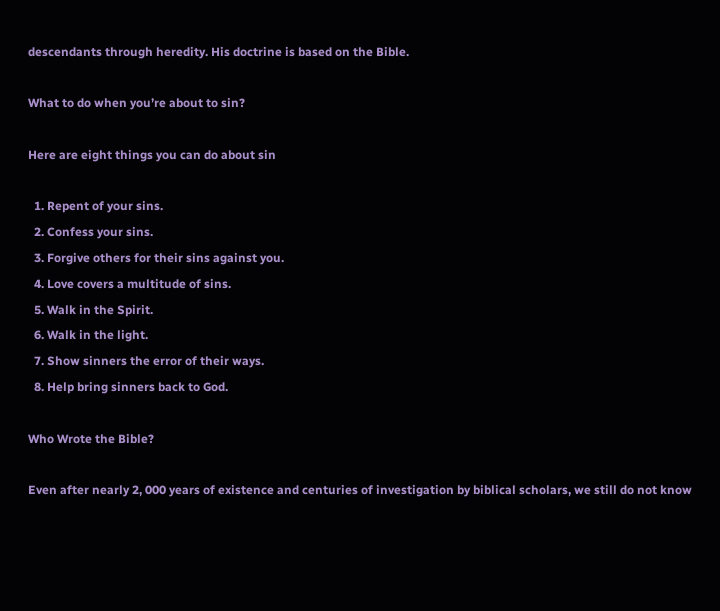descendants through heredity. His doctrine is based on the Bible.

What to do when you’re about to sin?

Here are eight things you can do about sin

  1. Repent of your sins.
  2. Confess your sins.
  3. Forgive others for their sins against you.
  4. Love covers a multitude of sins.
  5. Walk in the Spirit.
  6. Walk in the light.
  7. Show sinners the error of their ways.
  8. Help bring sinners back to God.

Who Wrote the Bible?

Even after nearly 2, 000 years of existence and centuries of investigation by biblical scholars, we still do not know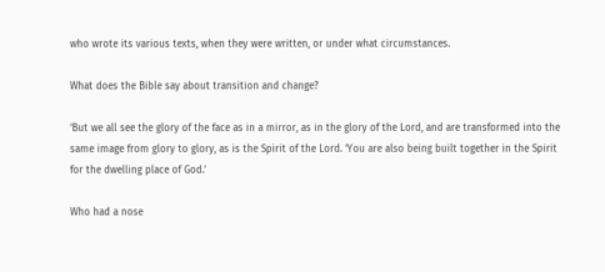who wrote its various texts, when they were written, or under what circumstances.

What does the Bible say about transition and change?

‘But we all see the glory of the face as in a mirror, as in the glory of the Lord, and are transformed into the same image from glory to glory, as is the Spirit of the Lord. ‘You are also being built together in the Spirit for the dwelling place of God.’

Who had a nose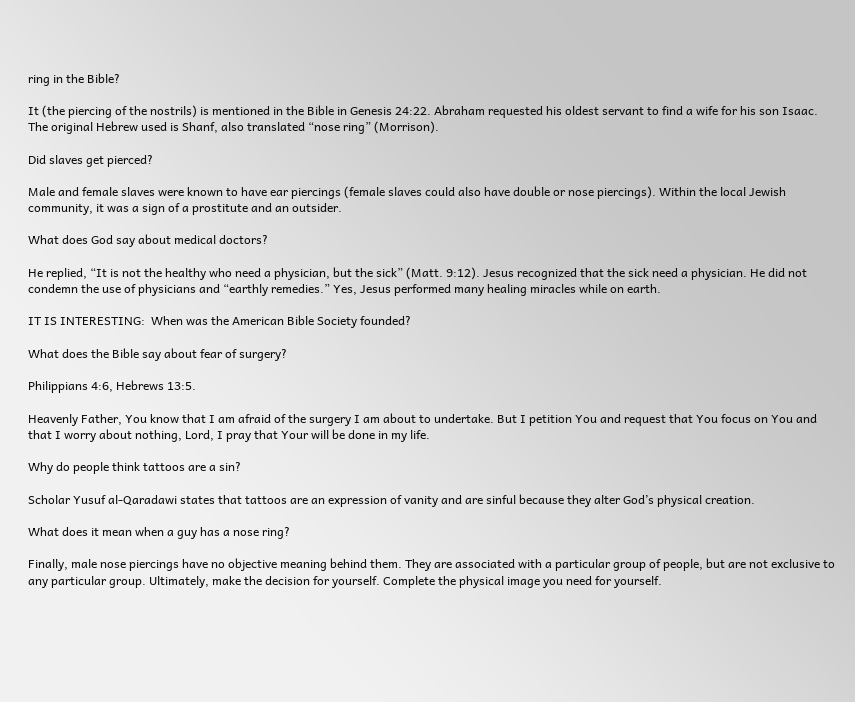ring in the Bible?

It (the piercing of the nostrils) is mentioned in the Bible in Genesis 24:22. Abraham requested his oldest servant to find a wife for his son Isaac. The original Hebrew used is Shanf, also translated “nose ring” (Morrison).

Did slaves get pierced?

Male and female slaves were known to have ear piercings (female slaves could also have double or nose piercings). Within the local Jewish community, it was a sign of a prostitute and an outsider.

What does God say about medical doctors?

He replied, “It is not the healthy who need a physician, but the sick” (Matt. 9:12). Jesus recognized that the sick need a physician. He did not condemn the use of physicians and “earthly remedies.” Yes, Jesus performed many healing miracles while on earth.

IT IS INTERESTING:  When was the American Bible Society founded?

What does the Bible say about fear of surgery?

Philippians 4:6, Hebrews 13:5.

Heavenly Father, You know that I am afraid of the surgery I am about to undertake. But I petition You and request that You focus on You and that I worry about nothing, Lord, I pray that Your will be done in my life.

Why do people think tattoos are a sin?

Scholar Yusuf al-Qaradawi states that tattoos are an expression of vanity and are sinful because they alter God’s physical creation.

What does it mean when a guy has a nose ring?

Finally, male nose piercings have no objective meaning behind them. They are associated with a particular group of people, but are not exclusive to any particular group. Ultimately, make the decision for yourself. Complete the physical image you need for yourself.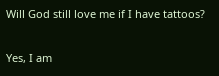Will God still love me if I have tattoos?

Yes, I am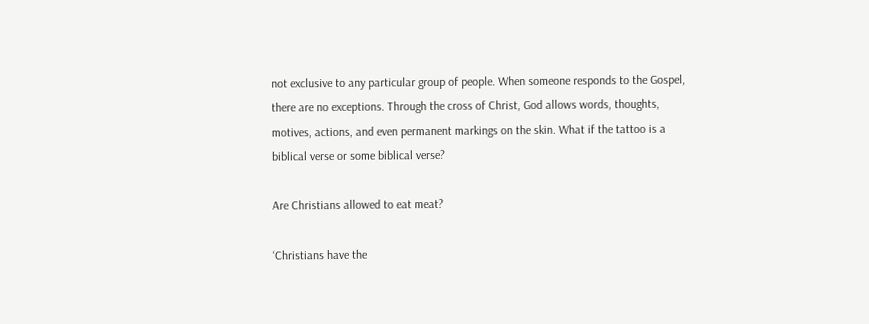not exclusive to any particular group of people. When someone responds to the Gospel, there are no exceptions. Through the cross of Christ, God allows words, thoughts, motives, actions, and even permanent markings on the skin. What if the tattoo is a biblical verse or some biblical verse?

Are Christians allowed to eat meat?

‘Christians have the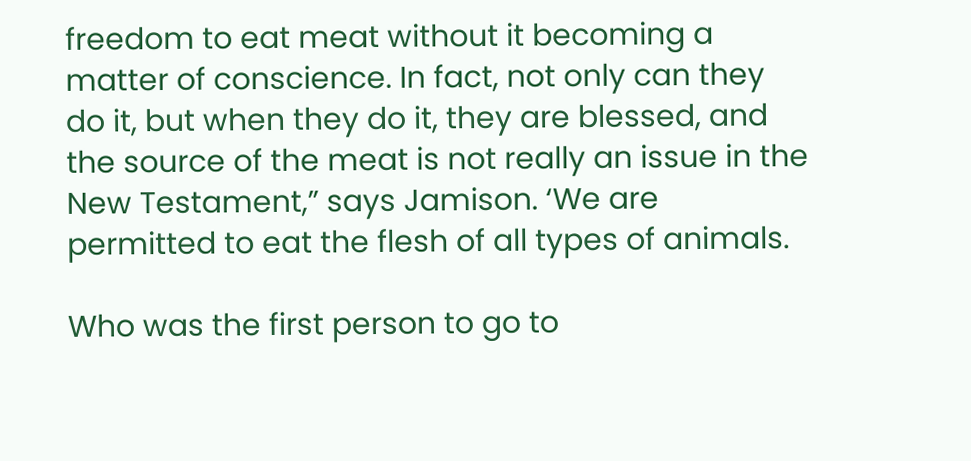freedom to eat meat without it becoming a matter of conscience. In fact, not only can they do it, but when they do it, they are blessed, and the source of the meat is not really an issue in the New Testament,” says Jamison. ‘We are permitted to eat the flesh of all types of animals.

Who was the first person to go to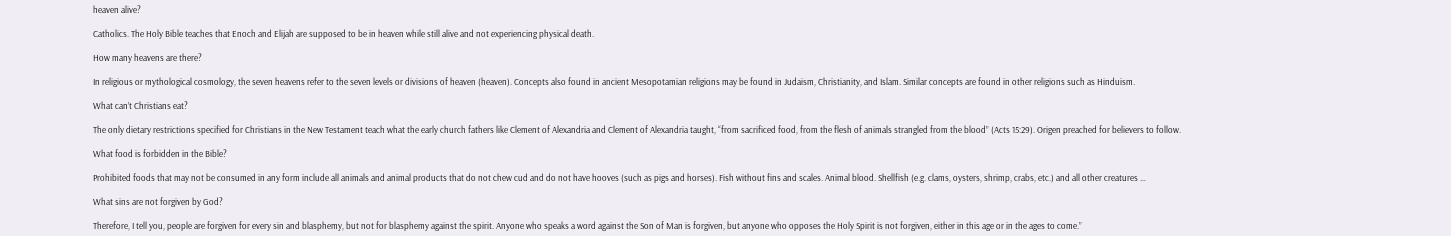heaven alive?

Catholics. The Holy Bible teaches that Enoch and Elijah are supposed to be in heaven while still alive and not experiencing physical death.

How many heavens are there?

In religious or mythological cosmology, the seven heavens refer to the seven levels or divisions of heaven (heaven). Concepts also found in ancient Mesopotamian religions may be found in Judaism, Christianity, and Islam. Similar concepts are found in other religions such as Hinduism.

What can’t Christians eat?

The only dietary restrictions specified for Christians in the New Testament teach what the early church fathers like Clement of Alexandria and Clement of Alexandria taught, “from sacrificed food, from the flesh of animals strangled from the blood” (Acts 15:29). Origen preached for believers to follow.

What food is forbidden in the Bible?

Prohibited foods that may not be consumed in any form include all animals and animal products that do not chew cud and do not have hooves (such as pigs and horses). Fish without fins and scales. Animal blood. Shellfish (e.g. clams, oysters, shrimp, crabs, etc.) and all other creatures …

What sins are not forgiven by God?

Therefore, I tell you, people are forgiven for every sin and blasphemy, but not for blasphemy against the spirit. Anyone who speaks a word against the Son of Man is forgiven, but anyone who opposes the Holy Spirit is not forgiven, either in this age or in the ages to come.”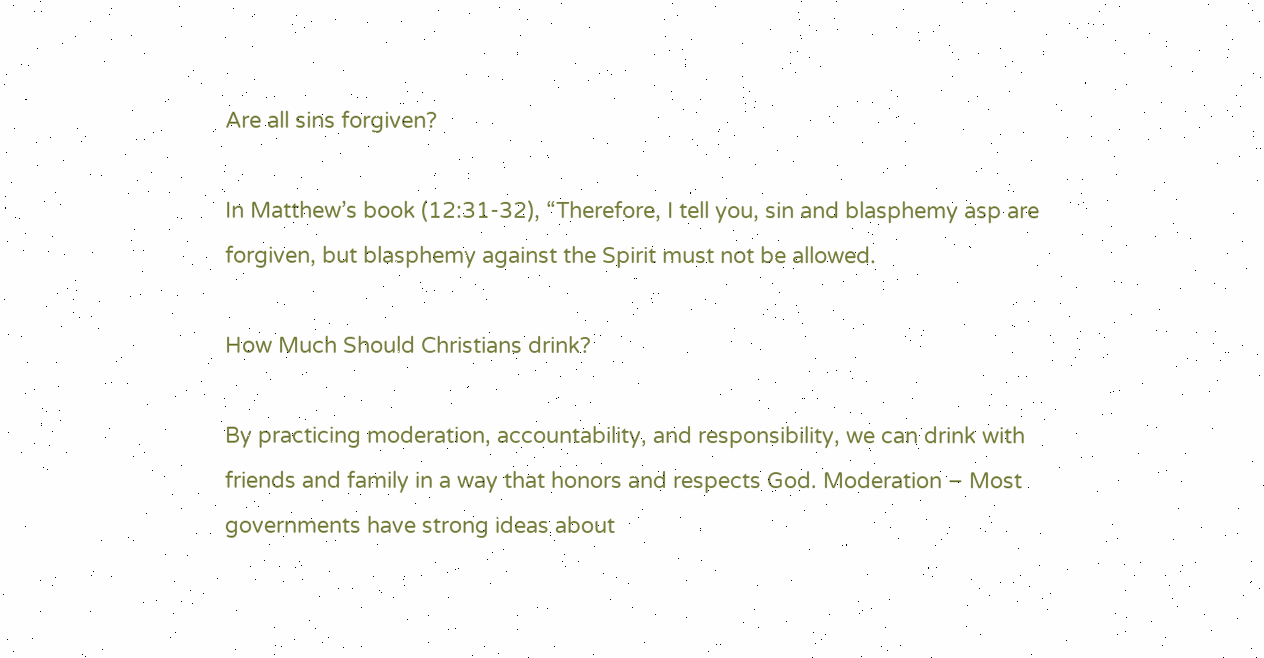Are all sins forgiven?

In Matthew’s book (12:31-32), “Therefore, I tell you, sin and blasphemy asp are forgiven, but blasphemy against the Spirit must not be allowed.

How Much Should Christians drink?

By practicing moderation, accountability, and responsibility, we can drink with friends and family in a way that honors and respects God. Moderation – Most governments have strong ideas about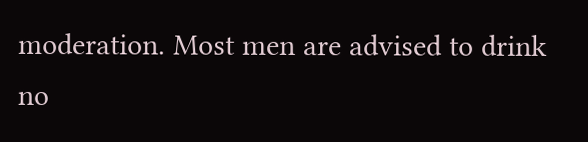moderation. Most men are advised to drink no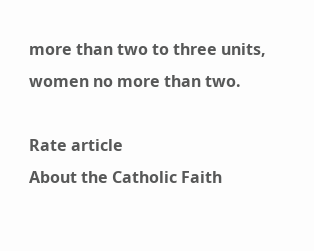more than two to three units, women no more than two.

Rate article
About the Catholic Faith